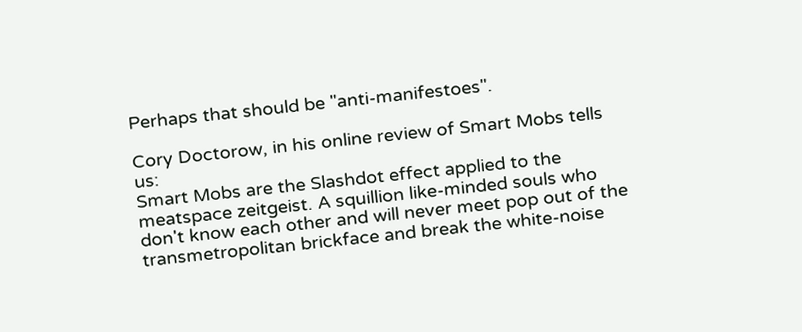Perhaps that should be "anti-manifestoes".

Cory Doctorow, in his online review of Smart Mobs tells us:
Smart Mobs are the Slashdot effect applied to the meatspace zeitgeist. A squillion like-minded souls who don't know each other and will never meet pop out of the transmetropolitan brickface and break the white-noise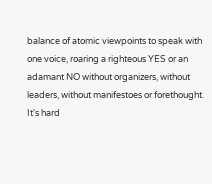balance of atomic viewpoints to speak with one voice, roaring a righteous YES or an adamant NO without organizers, without leaders, without manifestoes or forethought.
It's hard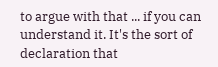to argue with that ... if you can understand it. It's the sort of declaration that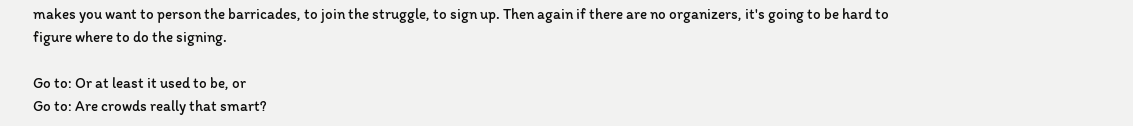makes you want to person the barricades, to join the struggle, to sign up. Then again if there are no organizers, it's going to be hard to figure where to do the signing.

Go to: Or at least it used to be, or
Go to: Are crowds really that smart?